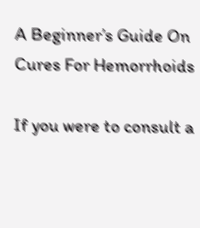A Beginner’s Guide On Cures For Hemorrhoids

If you were to consult a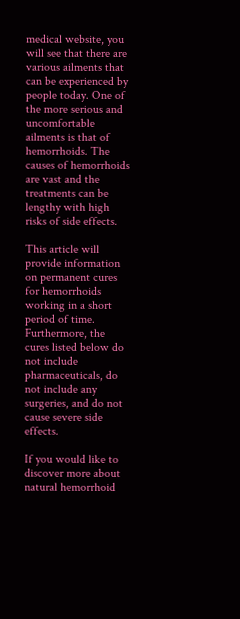medical website, you will see that there are various ailments that can be experienced by people today. One of the more serious and uncomfortable ailments is that of hemorrhoids. The causes of hemorrhoids are vast and the treatments can be lengthy with high risks of side effects.

This article will provide information on permanent cures for hemorrhoids working in a short period of time. Furthermore, the cures listed below do not include pharmaceuticals, do not include any surgeries, and do not cause severe side effects.

If you would like to discover more about natural hemorrhoid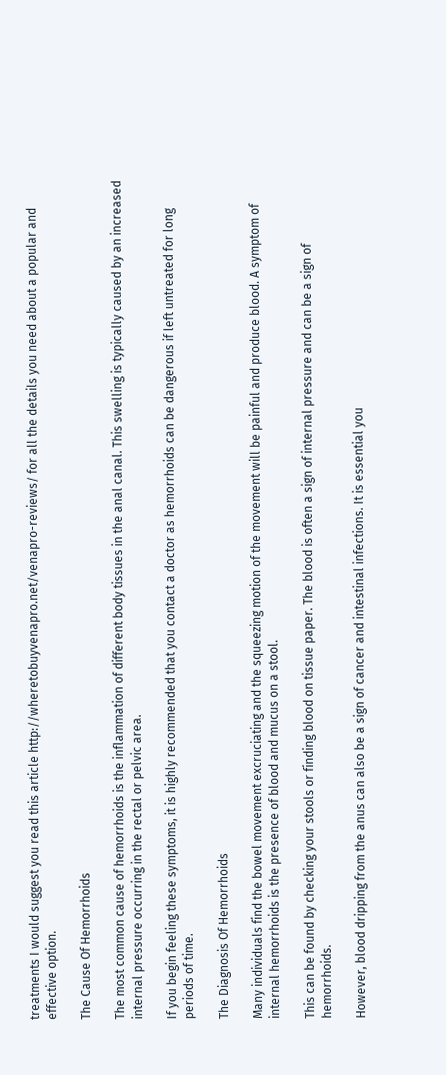treatments I would suggest you read this article http://wheretobuyvenapro.net/venapro-reviews/ for all the details you need about a popular and effective option.

The Cause Of Hemorrhoids

The most common cause of hemorrhoids is the inflammation of different body tissues in the anal canal. This swelling is typically caused by an increased internal pressure occurring in the rectal or pelvic area.

If you begin feeling these symptoms, it is highly recommended that you contact a doctor as hemorrhoids can be dangerous if left untreated for long periods of time.

The Diagnosis Of Hemorrhoids

Many individuals find the bowel movement excruciating and the squeezing motion of the movement will be painful and produce blood. A symptom of internal hemorrhoids is the presence of blood and mucus on a stool.

This can be found by checking your stools or finding blood on tissue paper. The blood is often a sign of internal pressure and can be a sign of hemorrhoids.

However, blood dripping from the anus can also be a sign of cancer and intestinal infections. It is essential you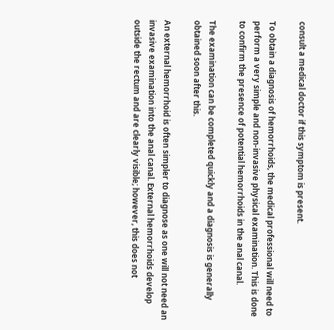consult a medical doctor if this symptom is present.

To obtain a diagnosis of hemorrhoids, the medical professional will need to perform a very simple and non-invasive physical examination. This is done to confirm the presence of potential hemorrhoids in the anal canal.

The examination can be completed quickly and a diagnosis is generally obtained soon after this.

An external hemorrhoid is often simpler to diagnose as one will not need an invasive examination into the anal canal. External hemorrhoids develop outside the rectum and are clearly visible; however, this does not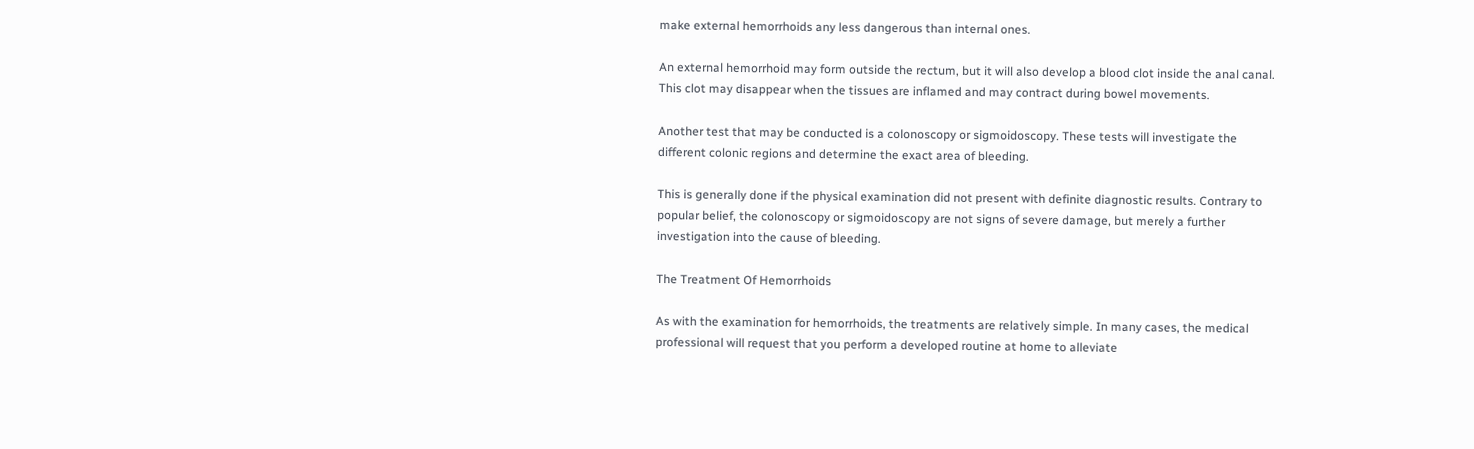make external hemorrhoids any less dangerous than internal ones.

An external hemorrhoid may form outside the rectum, but it will also develop a blood clot inside the anal canal. This clot may disappear when the tissues are inflamed and may contract during bowel movements.

Another test that may be conducted is a colonoscopy or sigmoidoscopy. These tests will investigate the different colonic regions and determine the exact area of bleeding.

This is generally done if the physical examination did not present with definite diagnostic results. Contrary to popular belief, the colonoscopy or sigmoidoscopy are not signs of severe damage, but merely a further investigation into the cause of bleeding.

The Treatment Of Hemorrhoids

As with the examination for hemorrhoids, the treatments are relatively simple. In many cases, the medical professional will request that you perform a developed routine at home to alleviate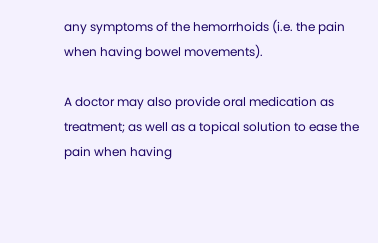any symptoms of the hemorrhoids (i.e. the pain when having bowel movements).

A doctor may also provide oral medication as treatment; as well as a topical solution to ease the pain when having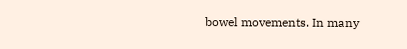bowel movements. In many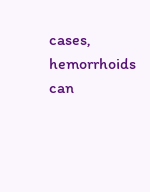cases, hemorrhoids can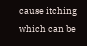cause itching which can be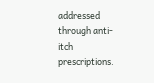addressed through anti-itch prescriptions.